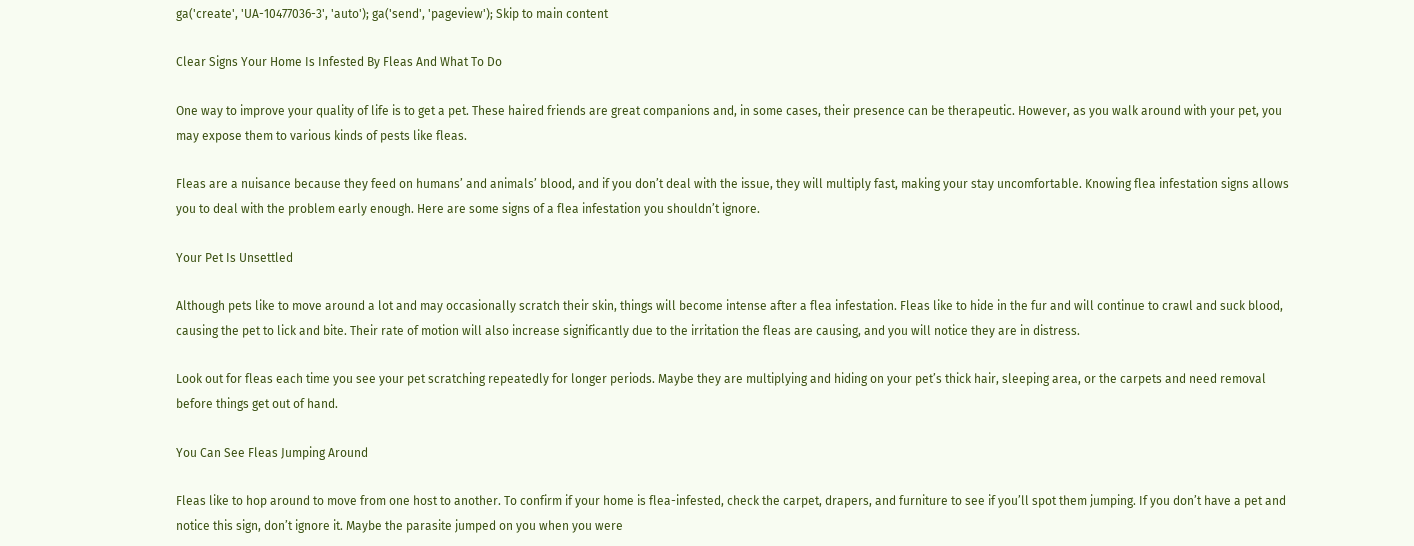ga('create', 'UA-10477036-3', 'auto'); ga('send', 'pageview'); Skip to main content

Clear Signs Your Home Is Infested By Fleas And What To Do

One way to improve your quality of life is to get a pet. These haired friends are great companions and, in some cases, their presence can be therapeutic. However, as you walk around with your pet, you may expose them to various kinds of pests like fleas.

Fleas are a nuisance because they feed on humans’ and animals’ blood, and if you don’t deal with the issue, they will multiply fast, making your stay uncomfortable. Knowing flea infestation signs allows you to deal with the problem early enough. Here are some signs of a flea infestation you shouldn’t ignore.

Your Pet Is Unsettled

Although pets like to move around a lot and may occasionally scratch their skin, things will become intense after a flea infestation. Fleas like to hide in the fur and will continue to crawl and suck blood, causing the pet to lick and bite. Their rate of motion will also increase significantly due to the irritation the fleas are causing, and you will notice they are in distress.

Look out for fleas each time you see your pet scratching repeatedly for longer periods. Maybe they are multiplying and hiding on your pet’s thick hair, sleeping area, or the carpets and need removal before things get out of hand.

You Can See Fleas Jumping Around

Fleas like to hop around to move from one host to another. To confirm if your home is flea-infested, check the carpet, drapers, and furniture to see if you’ll spot them jumping. If you don’t have a pet and notice this sign, don’t ignore it. Maybe the parasite jumped on you when you were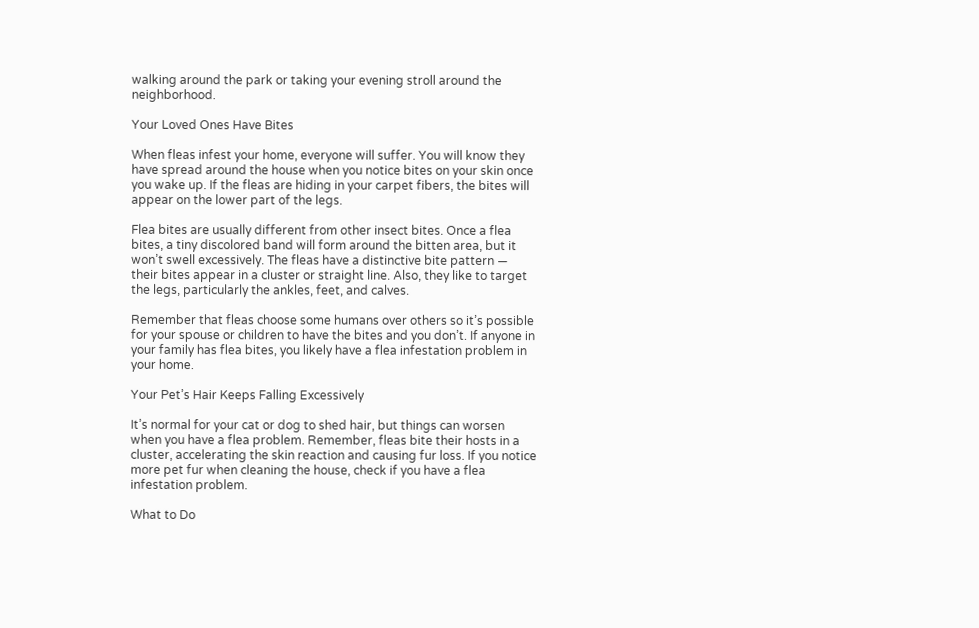walking around the park or taking your evening stroll around the neighborhood.

Your Loved Ones Have Bites

When fleas infest your home, everyone will suffer. You will know they have spread around the house when you notice bites on your skin once you wake up. If the fleas are hiding in your carpet fibers, the bites will appear on the lower part of the legs.

Flea bites are usually different from other insect bites. Once a flea bites, a tiny discolored band will form around the bitten area, but it won’t swell excessively. The fleas have a distinctive bite pattern — their bites appear in a cluster or straight line. Also, they like to target the legs, particularly the ankles, feet, and calves.

Remember that fleas choose some humans over others so it’s possible for your spouse or children to have the bites and you don’t. If anyone in your family has flea bites, you likely have a flea infestation problem in your home.

Your Pet’s Hair Keeps Falling Excessively

It’s normal for your cat or dog to shed hair, but things can worsen when you have a flea problem. Remember, fleas bite their hosts in a cluster, accelerating the skin reaction and causing fur loss. If you notice more pet fur when cleaning the house, check if you have a flea infestation problem.

What to Do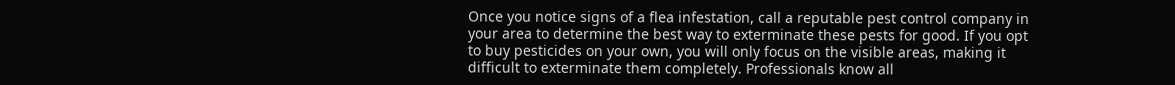Once you notice signs of a flea infestation, call a reputable pest control company in your area to determine the best way to exterminate these pests for good. If you opt to buy pesticides on your own, you will only focus on the visible areas, making it difficult to exterminate them completely. Professionals know all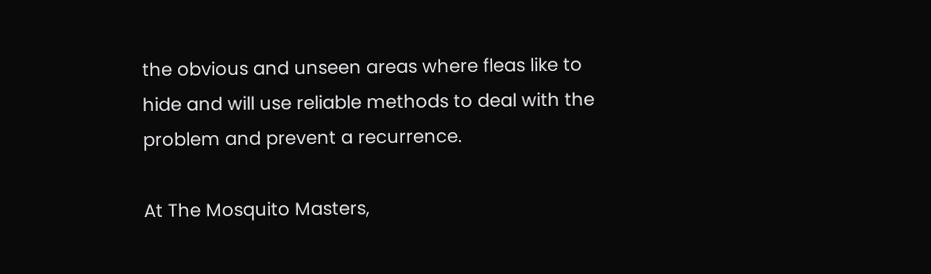the obvious and unseen areas where fleas like to hide and will use reliable methods to deal with the problem and prevent a recurrence.

At The Mosquito Masters,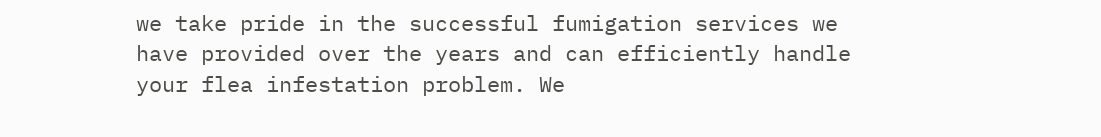we take pride in the successful fumigation services we have provided over the years and can efficiently handle your flea infestation problem. We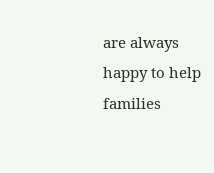are always happy to help families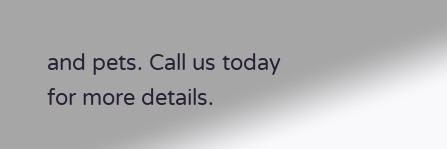and pets. Call us today for more details.